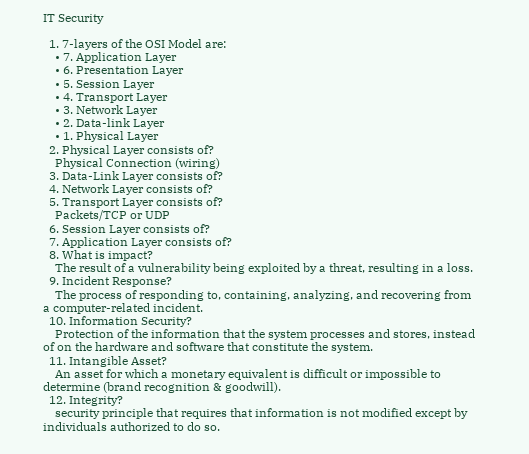IT Security

  1. 7-layers of the OSI Model are:
    • 7. Application Layer
    • 6. Presentation Layer
    • 5. Session Layer
    • 4. Transport Layer
    • 3. Network Layer
    • 2. Data-link Layer
    • 1. Physical Layer
  2. Physical Layer consists of?
    Physical Connection (wiring)
  3. Data-Link Layer consists of?
  4. Network Layer consists of?
  5. Transport Layer consists of?
    Packets/TCP or UDP
  6. Session Layer consists of?
  7. Application Layer consists of?
  8. What is impact?
    The result of a vulnerability being exploited by a threat, resulting in a loss.
  9. Incident Response?
    The process of responding to, containing, analyzing, and recovering from a computer-related incident.
  10. Information Security?
    Protection of the information that the system processes and stores, instead of on the hardware and software that constitute the system.
  11. Intangible Asset?
    An asset for which a monetary equivalent is difficult or impossible to determine (brand recognition & goodwill).
  12. Integrity?
    security principle that requires that information is not modified except by individuals authorized to do so.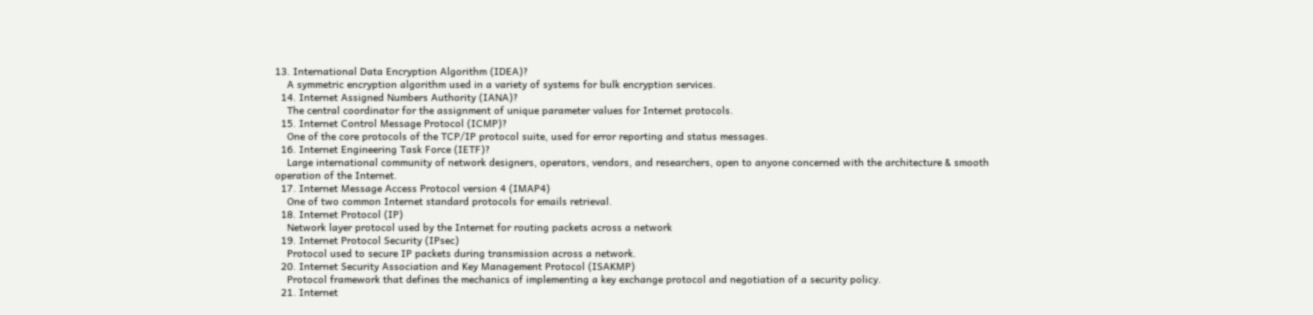13. International Data Encryption Algorithm (IDEA)?
    A symmetric encryption algorithm used in a variety of systems for bulk encryption services.
  14. Internet Assigned Numbers Authority (IANA)?
    The central coordinator for the assignment of unique parameter values for Internet protocols.
  15. Internet Control Message Protocol (ICMP)?
    One of the core protocols of the TCP/IP protocol suite, used for error reporting and status messages.
  16. Internet Engineering Task Force (IETF)?
    Large international community of network designers, operators, vendors, and researchers, open to anyone concerned with the architecture & smooth operation of the Internet.
  17. Internet Message Access Protocol version 4 (IMAP4)
    One of two common Internet standard protocols for emails retrieval.
  18. Internet Protocol (IP)
    Network layer protocol used by the Internet for routing packets across a network
  19. Internet Protocol Security (IPsec)
    Protocol used to secure IP packets during transmission across a network.
  20. Internet Security Association and Key Management Protocol (ISAKMP)
    Protocol framework that defines the mechanics of implementing a key exchange protocol and negotiation of a security policy.
  21. Internet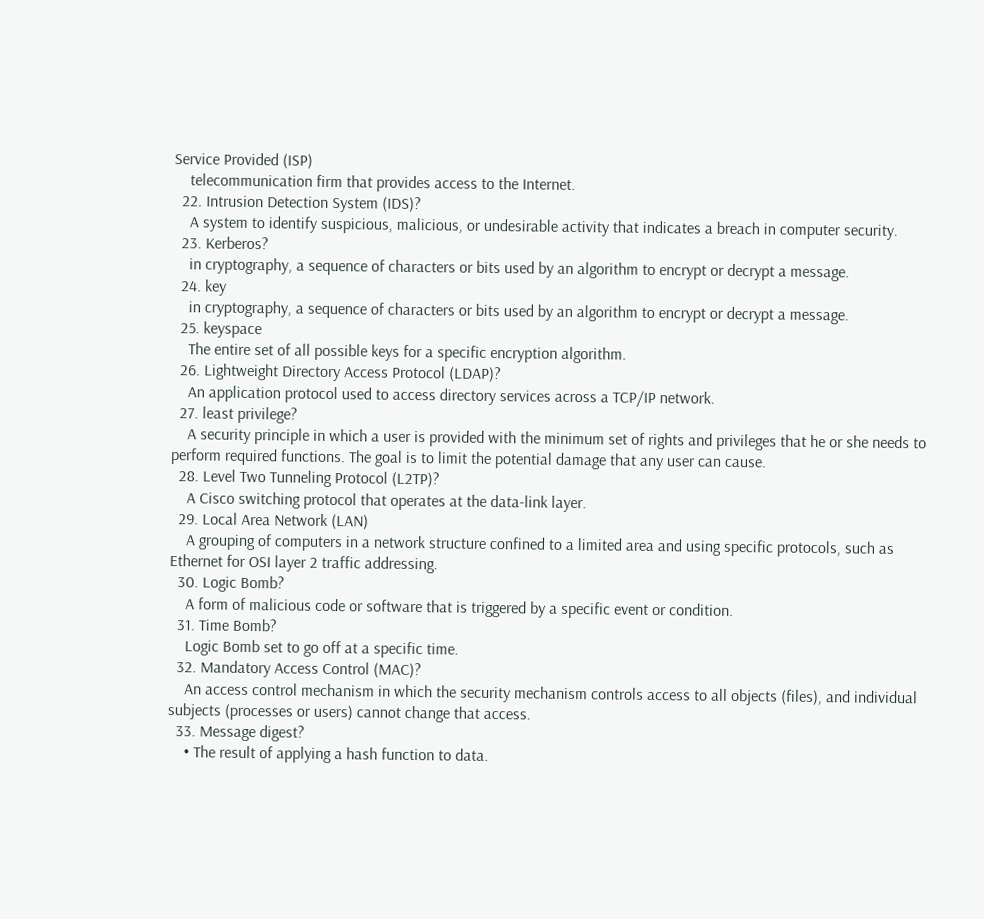Service Provided (ISP)
    telecommunication firm that provides access to the Internet.
  22. Intrusion Detection System (IDS)?
    A system to identify suspicious, malicious, or undesirable activity that indicates a breach in computer security.
  23. Kerberos?
    in cryptography, a sequence of characters or bits used by an algorithm to encrypt or decrypt a message.
  24. key
    in cryptography, a sequence of characters or bits used by an algorithm to encrypt or decrypt a message.
  25. keyspace
    The entire set of all possible keys for a specific encryption algorithm.
  26. Lightweight Directory Access Protocol (LDAP)?
    An application protocol used to access directory services across a TCP/IP network.
  27. least privilege?
    A security principle in which a user is provided with the minimum set of rights and privileges that he or she needs to perform required functions. The goal is to limit the potential damage that any user can cause.
  28. Level Two Tunneling Protocol (L2TP)?
    A Cisco switching protocol that operates at the data-link layer.
  29. Local Area Network (LAN)
    A grouping of computers in a network structure confined to a limited area and using specific protocols, such as Ethernet for OSI layer 2 traffic addressing.
  30. Logic Bomb?
    A form of malicious code or software that is triggered by a specific event or condition.
  31. Time Bomb?
    Logic Bomb set to go off at a specific time.
  32. Mandatory Access Control (MAC)?
    An access control mechanism in which the security mechanism controls access to all objects (files), and individual subjects (processes or users) cannot change that access.
  33. Message digest?
    • The result of applying a hash function to data.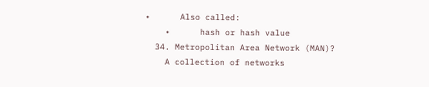•      Also called:
    •      hash or hash value
  34. Metropolitan Area Network (MAN)?
    A collection of networks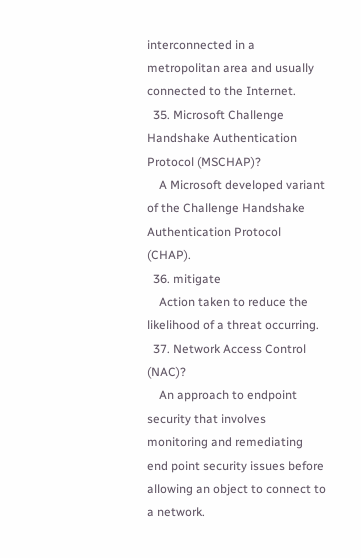interconnected in a metropolitan area and usually connected to the Internet.
  35. Microsoft Challenge Handshake Authentication Protocol (MSCHAP)?
    A Microsoft developed variant of the Challenge Handshake Authentication Protocol (CHAP).
  36. mitigate
    Action taken to reduce the likelihood of a threat occurring.
  37. Network Access Control (NAC)?
    An approach to endpoint security that involves monitoring and remediating end point security issues before allowing an object to connect to a network.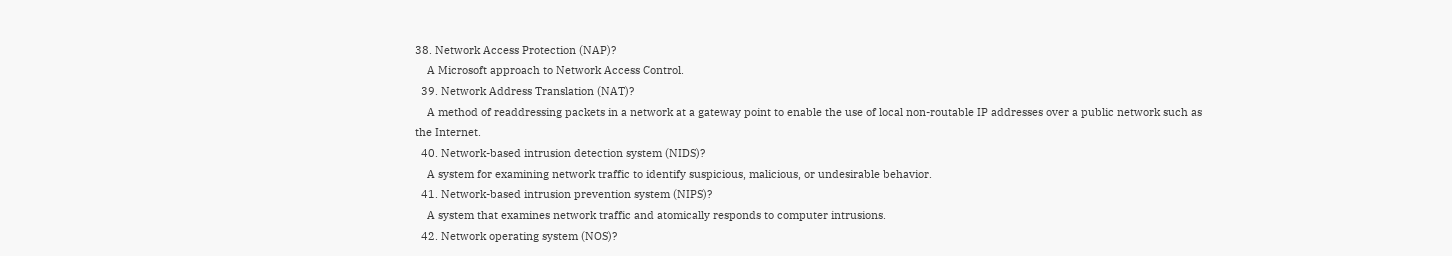38. Network Access Protection (NAP)?
    A Microsoft approach to Network Access Control.
  39. Network Address Translation (NAT)?
    A method of readdressing packets in a network at a gateway point to enable the use of local non-routable IP addresses over a public network such as the Internet.
  40. Network-based intrusion detection system (NIDS)?
    A system for examining network traffic to identify suspicious, malicious, or undesirable behavior.
  41. Network-based intrusion prevention system (NIPS)?
    A system that examines network traffic and atomically responds to computer intrusions.
  42. Network operating system (NOS)?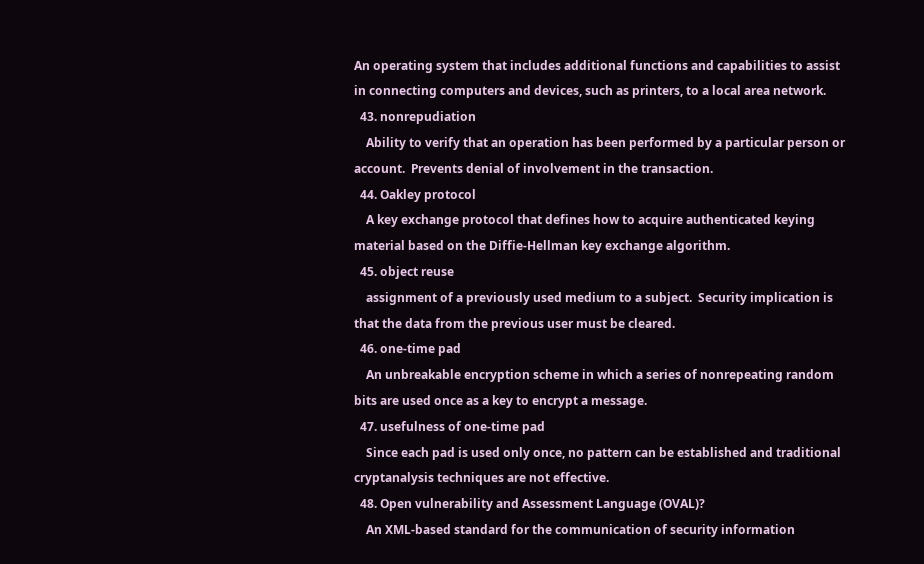An operating system that includes additional functions and capabilities to assist in connecting computers and devices, such as printers, to a local area network.
  43. nonrepudiation
    Ability to verify that an operation has been performed by a particular person or account.  Prevents denial of involvement in the transaction.
  44. Oakley protocol
    A key exchange protocol that defines how to acquire authenticated keying material based on the Diffie-Hellman key exchange algorithm.
  45. object reuse
    assignment of a previously used medium to a subject.  Security implication is that the data from the previous user must be cleared.
  46. one-time pad
    An unbreakable encryption scheme in which a series of nonrepeating random bits are used once as a key to encrypt a message.
  47. usefulness of one-time pad
    Since each pad is used only once, no pattern can be established and traditional cryptanalysis techniques are not effective.
  48. Open vulnerability and Assessment Language (OVAL)?
    An XML-based standard for the communication of security information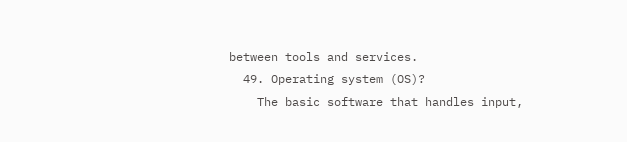between tools and services.
  49. Operating system (OS)?
    The basic software that handles input,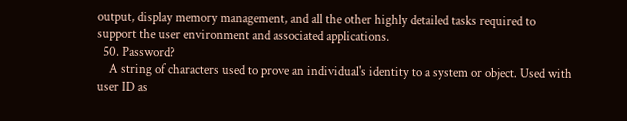output, display memory management, and all the other highly detailed tasks required to support the user environment and associated applications.
  50. Password?
    A string of characters used to prove an individual's identity to a system or object. Used with user ID as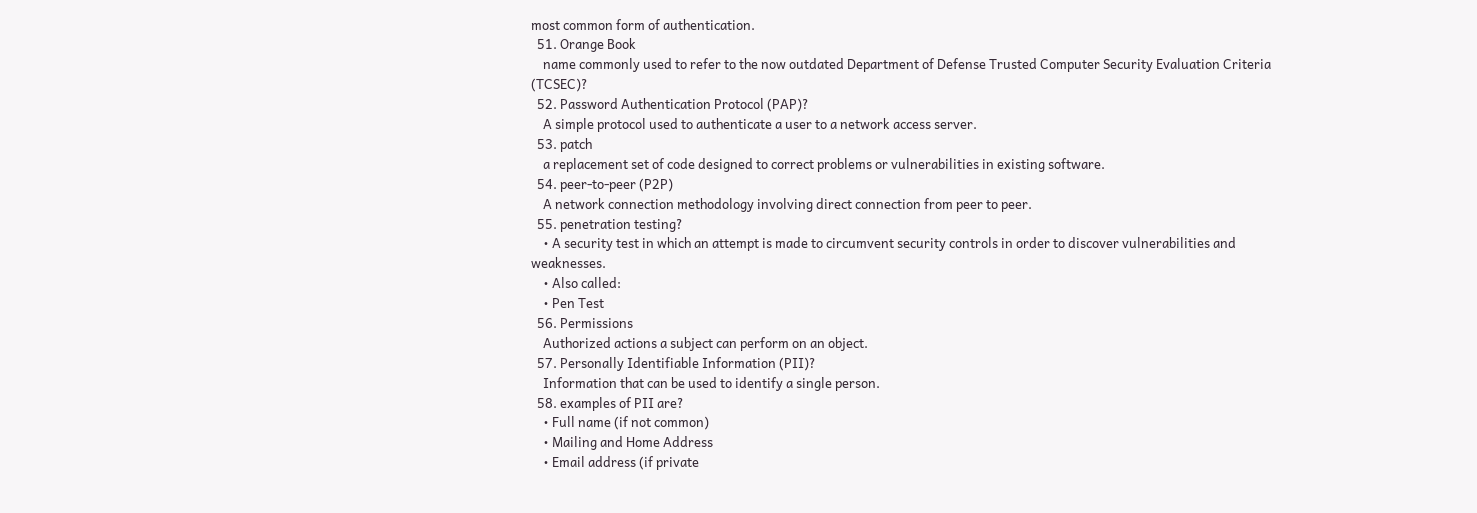most common form of authentication.
  51. Orange Book
    name commonly used to refer to the now outdated Department of Defense Trusted Computer Security Evaluation Criteria (TCSEC)?
  52. Password Authentication Protocol (PAP)?
    A simple protocol used to authenticate a user to a network access server.
  53. patch
    a replacement set of code designed to correct problems or vulnerabilities in existing software.
  54. peer-to-peer (P2P)
    A network connection methodology involving direct connection from peer to peer.
  55. penetration testing?
    • A security test in which an attempt is made to circumvent security controls in order to discover vulnerabilities and weaknesses.
    • Also called:
    • Pen Test
  56. Permissions
    Authorized actions a subject can perform on an object.
  57. Personally Identifiable Information (PII)?
    Information that can be used to identify a single person.
  58. examples of PII are?
    • Full name (if not common)
    • Mailing and Home Address
    • Email address (if private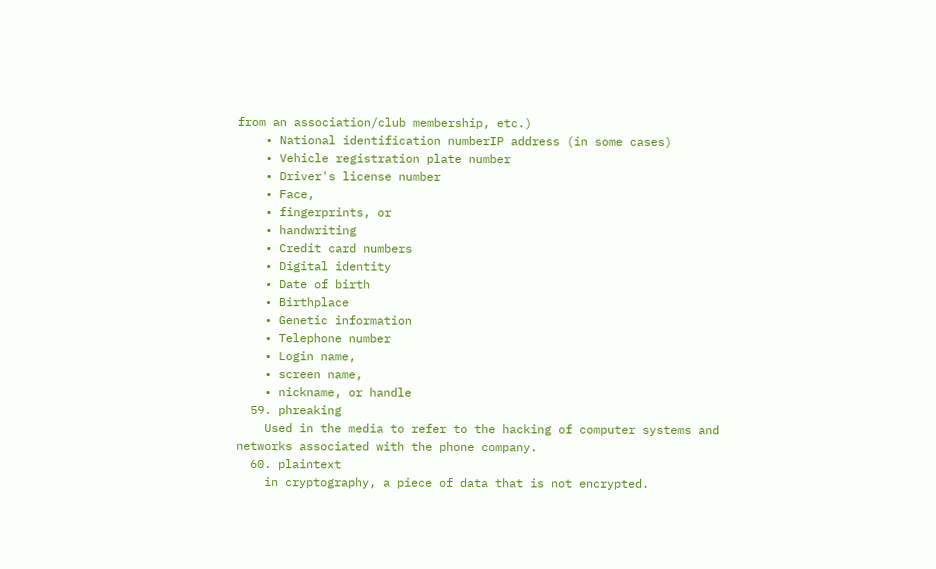from an association/club membership, etc.)
    • National identification numberIP address (in some cases)
    • Vehicle registration plate number
    • Driver's license number
    • Face,
    • fingerprints, or
    • handwriting
    • Credit card numbers
    • Digital identity
    • Date of birth
    • Birthplace
    • Genetic information
    • Telephone number
    • Login name,
    • screen name,
    • nickname, or handle
  59. phreaking
    Used in the media to refer to the hacking of computer systems and networks associated with the phone company.
  60. plaintext
    in cryptography, a piece of data that is not encrypted.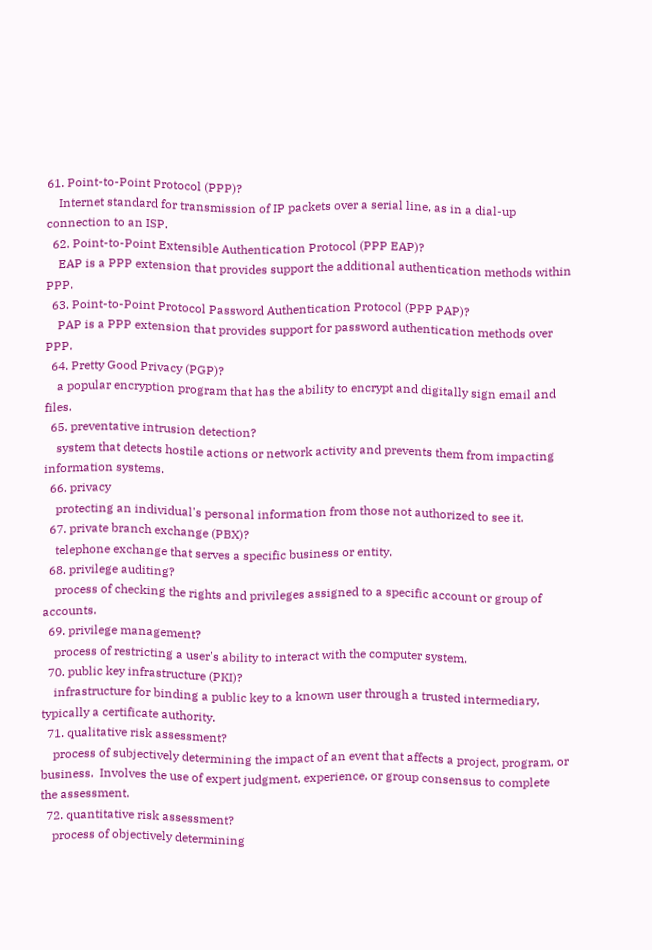61. Point-to-Point Protocol (PPP)?
    Internet standard for transmission of IP packets over a serial line, as in a dial-up connection to an ISP.
  62. Point-to-Point Extensible Authentication Protocol (PPP EAP)?
    EAP is a PPP extension that provides support the additional authentication methods within PPP.
  63. Point-to-Point Protocol Password Authentication Protocol (PPP PAP)?
    PAP is a PPP extension that provides support for password authentication methods over PPP.
  64. Pretty Good Privacy (PGP)?
    a popular encryption program that has the ability to encrypt and digitally sign email and files.
  65. preventative intrusion detection?
    system that detects hostile actions or network activity and prevents them from impacting information systems.
  66. privacy
    protecting an individual's personal information from those not authorized to see it.
  67. private branch exchange (PBX)?
    telephone exchange that serves a specific business or entity.
  68. privilege auditing?
    process of checking the rights and privileges assigned to a specific account or group of accounts.
  69. privilege management?
    process of restricting a user's ability to interact with the computer system.
  70. public key infrastructure (PKI)?
    infrastructure for binding a public key to a known user through a trusted intermediary, typically a certificate authority.
  71. qualitative risk assessment?
    process of subjectively determining the impact of an event that affects a project, program, or business.  Involves the use of expert judgment, experience, or group consensus to complete the assessment.
  72. quantitative risk assessment?
    process of objectively determining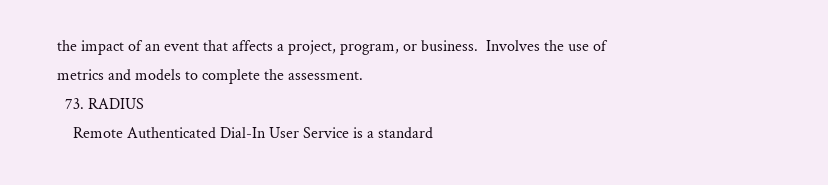the impact of an event that affects a project, program, or business.  Involves the use of metrics and models to complete the assessment.
  73. RADIUS
    Remote Authenticated Dial-In User Service is a standard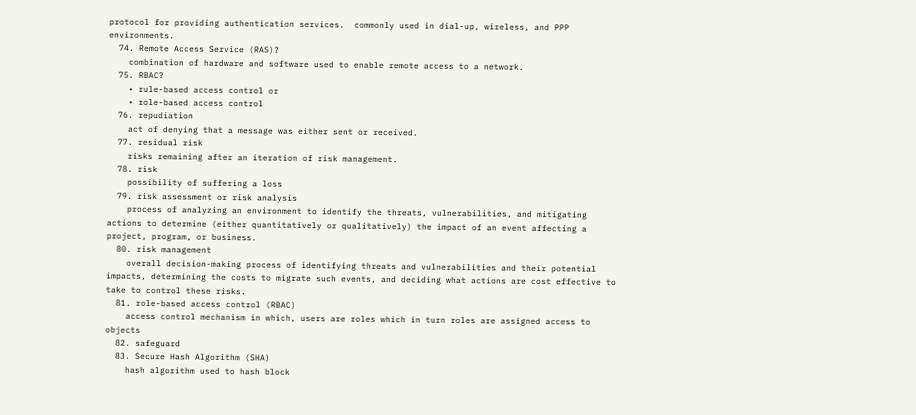protocol for providing authentication services.  commonly used in dial-up, wireless, and PPP environments.
  74. Remote Access Service (RAS)?
    combination of hardware and software used to enable remote access to a network.
  75. RBAC?
    • rule-based access control or
    • role-based access control
  76. repudiation
    act of denying that a message was either sent or received.
  77. residual risk
    risks remaining after an iteration of risk management.
  78. risk
    possibility of suffering a loss
  79. risk assessment or risk analysis
    process of analyzing an environment to identify the threats, vulnerabilities, and mitigating actions to determine (either quantitatively or qualitatively) the impact of an event affecting a project, program, or business.
  80. risk management
    overall decision-making process of identifying threats and vulnerabilities and their potential impacts, determining the costs to migrate such events, and deciding what actions are cost effective to take to control these risks.
  81. role-based access control (RBAC)
    access control mechanism in which, users are roles which in turn roles are assigned access to objects
  82. safeguard
  83. Secure Hash Algorithm (SHA)
    hash algorithm used to hash block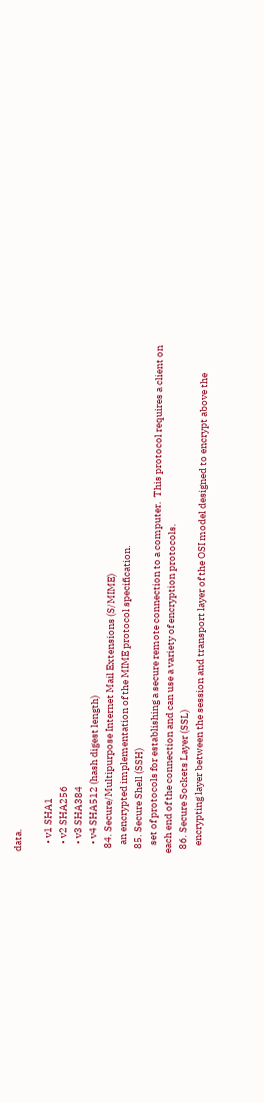data.

    • v1 SHA1
    • v2 SHA256
    • v3 SHA384
    • v4 SHA512 (hash digest length)
  84. Secure/Multipurpose Internet Mail Extensions (S/MIME)
    an encrypted implementation of the MIME protocol specification.
  85. Secure Shell (SSH)
    set of protocols for establishing a secure remote connection to a computer.  This protocol requires a client on each end of the connection and can use a variety of encryption protocols.
  86. Secure Sockets Layer (SSL)
    encrypting layer between the session and transport layer of the OSI model designed to encrypt above the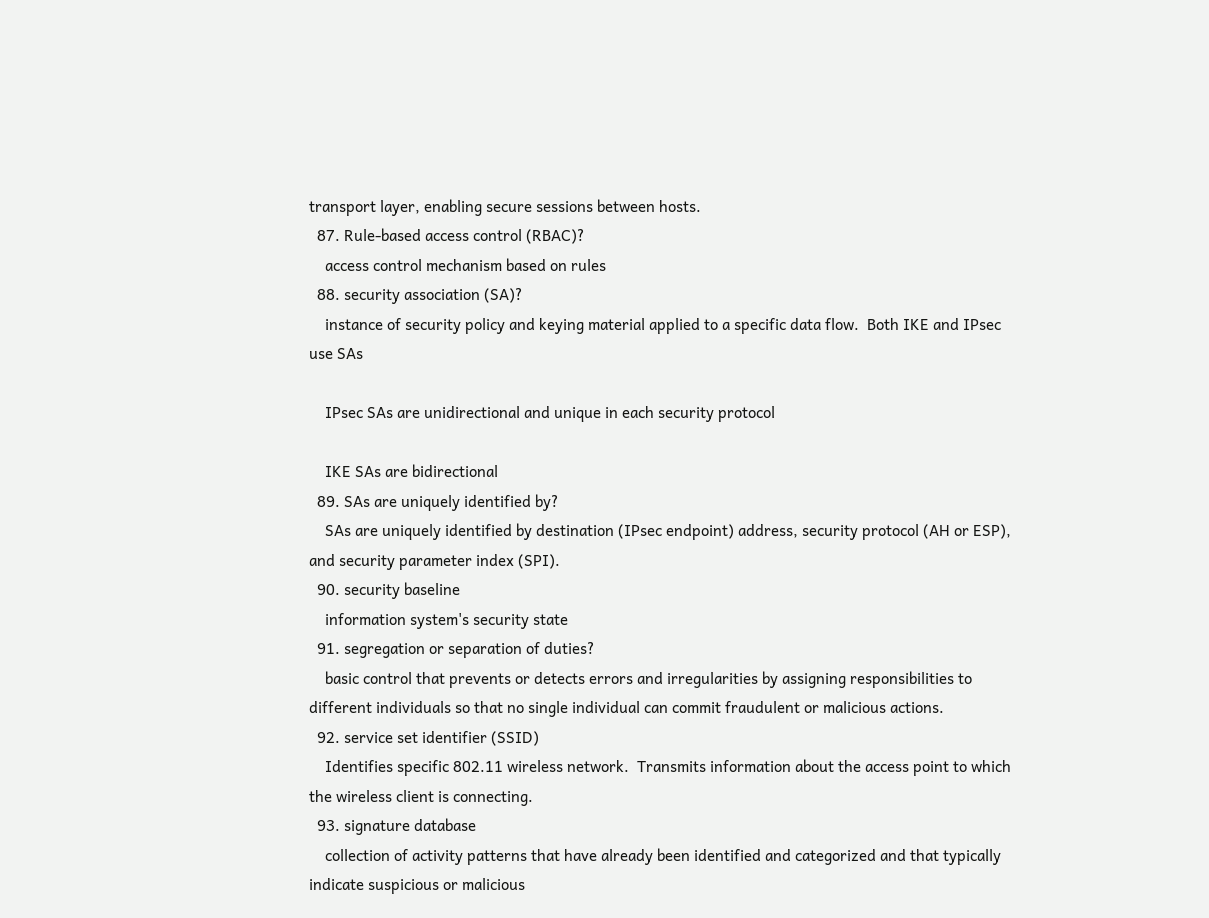transport layer, enabling secure sessions between hosts.
  87. Rule-based access control (RBAC)?
    access control mechanism based on rules
  88. security association (SA)?
    instance of security policy and keying material applied to a specific data flow.  Both IKE and IPsec use SAs

    IPsec SAs are unidirectional and unique in each security protocol

    IKE SAs are bidirectional
  89. SAs are uniquely identified by?
    SAs are uniquely identified by destination (IPsec endpoint) address, security protocol (AH or ESP), and security parameter index (SPI).
  90. security baseline
    information system's security state
  91. segregation or separation of duties?
    basic control that prevents or detects errors and irregularities by assigning responsibilities to different individuals so that no single individual can commit fraudulent or malicious actions.
  92. service set identifier (SSID)
    Identifies specific 802.11 wireless network.  Transmits information about the access point to which the wireless client is connecting.
  93. signature database
    collection of activity patterns that have already been identified and categorized and that typically indicate suspicious or malicious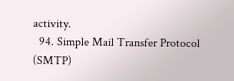activity.
  94. Simple Mail Transfer Protocol (SMTP)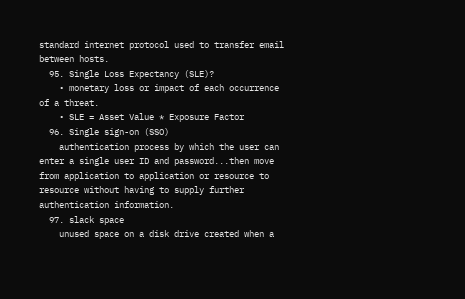standard internet protocol used to transfer email between hosts.
  95. Single Loss Expectancy (SLE)?
    • monetary loss or impact of each occurrence of a threat.
    • SLE = Asset Value * Exposure Factor
  96. Single sign-on (SSO)
    authentication process by which the user can enter a single user ID and password...then move from application to application or resource to resource without having to supply further authentication information.
  97. slack space
    unused space on a disk drive created when a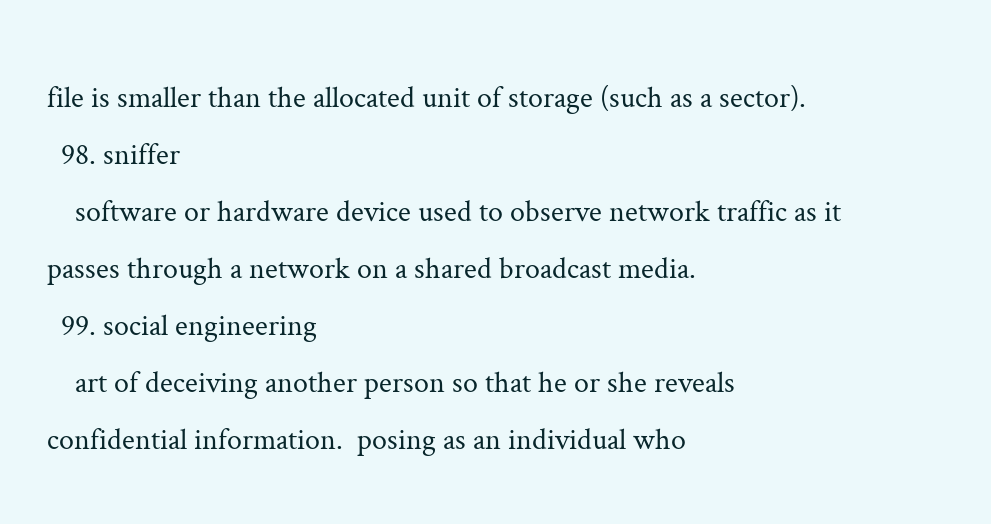file is smaller than the allocated unit of storage (such as a sector).
  98. sniffer
    software or hardware device used to observe network traffic as it passes through a network on a shared broadcast media.
  99. social engineering
    art of deceiving another person so that he or she reveals confidential information.  posing as an individual who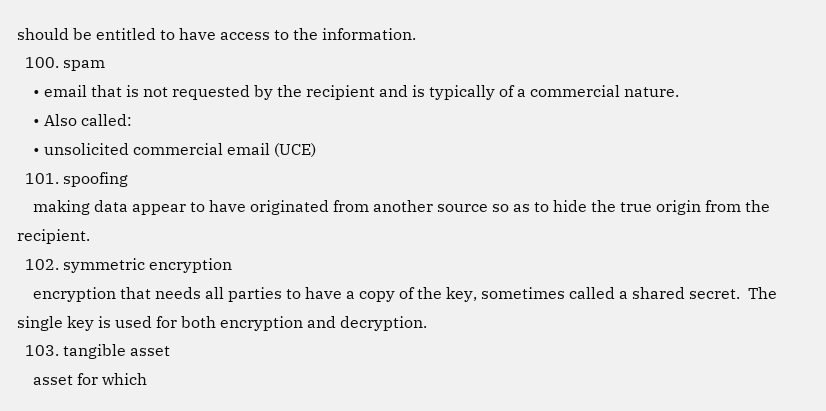should be entitled to have access to the information.
  100. spam
    • email that is not requested by the recipient and is typically of a commercial nature.
    • Also called:
    • unsolicited commercial email (UCE)
  101. spoofing
    making data appear to have originated from another source so as to hide the true origin from the recipient.
  102. symmetric encryption
    encryption that needs all parties to have a copy of the key, sometimes called a shared secret.  The single key is used for both encryption and decryption.
  103. tangible asset
    asset for which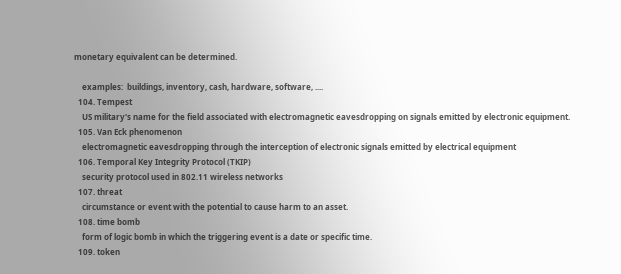monetary equivalent can be determined.

    examples:  buildings, inventory, cash, hardware, software, ....
  104. Tempest
    US military's name for the field associated with electromagnetic eavesdropping on signals emitted by electronic equipment.
  105. Van Eck phenomenon
    electromagnetic eavesdropping through the interception of electronic signals emitted by electrical equipment
  106. Temporal Key Integrity Protocol (TKIP)
    security protocol used in 802.11 wireless networks
  107. threat
    circumstance or event with the potential to cause harm to an asset.
  108. time bomb
    form of logic bomb in which the triggering event is a date or specific time.
  109. token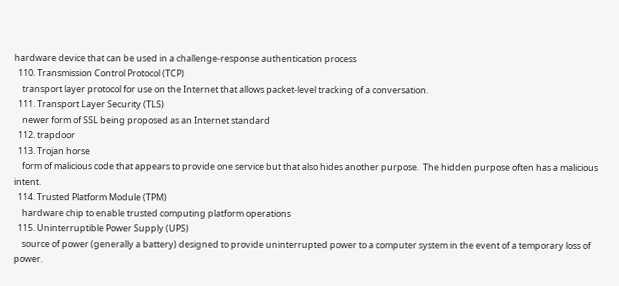hardware device that can be used in a challenge-response authentication process
  110. Transmission Control Protocol (TCP)
    transport layer protocol for use on the Internet that allows packet-level tracking of a conversation.
  111. Transport Layer Security (TLS)
    newer form of SSL being proposed as an Internet standard
  112. trapdoor
  113. Trojan horse
    form of malicious code that appears to provide one service but that also hides another purpose.  The hidden purpose often has a malicious intent.
  114. Trusted Platform Module (TPM)
    hardware chip to enable trusted computing platform operations
  115. Uninterruptible Power Supply (UPS)
    source of power (generally a battery) designed to provide uninterrupted power to a computer system in the event of a temporary loss of power.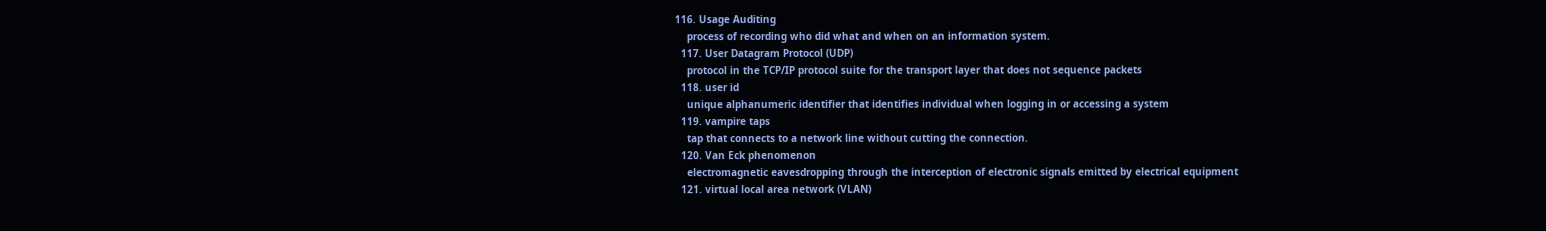116. Usage Auditing
    process of recording who did what and when on an information system.
  117. User Datagram Protocol (UDP)
    protocol in the TCP/IP protocol suite for the transport layer that does not sequence packets
  118. user id
    unique alphanumeric identifier that identifies individual when logging in or accessing a system
  119. vampire taps
    tap that connects to a network line without cutting the connection.
  120. Van Eck phenomenon
    electromagnetic eavesdropping through the interception of electronic signals emitted by electrical equipment
  121. virtual local area network (VLAN)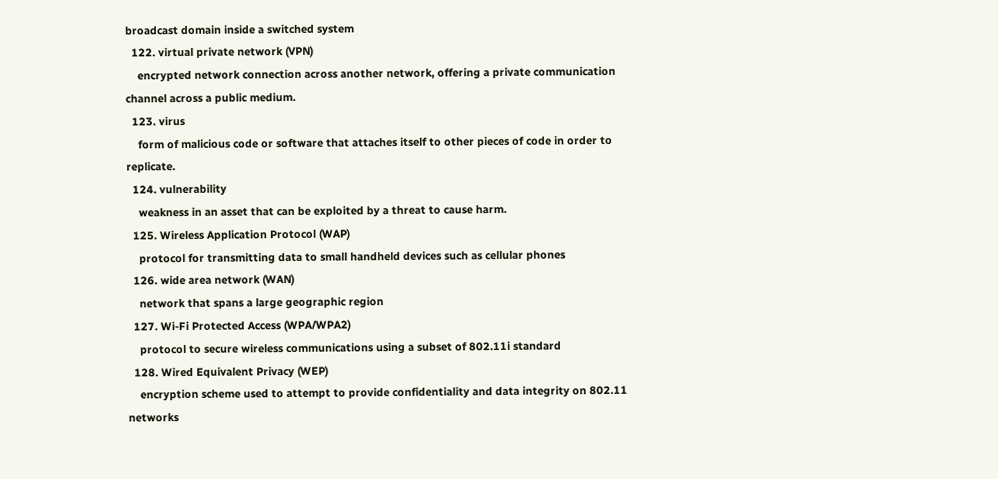broadcast domain inside a switched system
  122. virtual private network (VPN)
    encrypted network connection across another network, offering a private communication channel across a public medium.
  123. virus
    form of malicious code or software that attaches itself to other pieces of code in order to replicate.
  124. vulnerability
    weakness in an asset that can be exploited by a threat to cause harm.
  125. Wireless Application Protocol (WAP)
    protocol for transmitting data to small handheld devices such as cellular phones
  126. wide area network (WAN)
    network that spans a large geographic region
  127. Wi-Fi Protected Access (WPA/WPA2)
    protocol to secure wireless communications using a subset of 802.11i standard
  128. Wired Equivalent Privacy (WEP)
    encryption scheme used to attempt to provide confidentiality and data integrity on 802.11 networks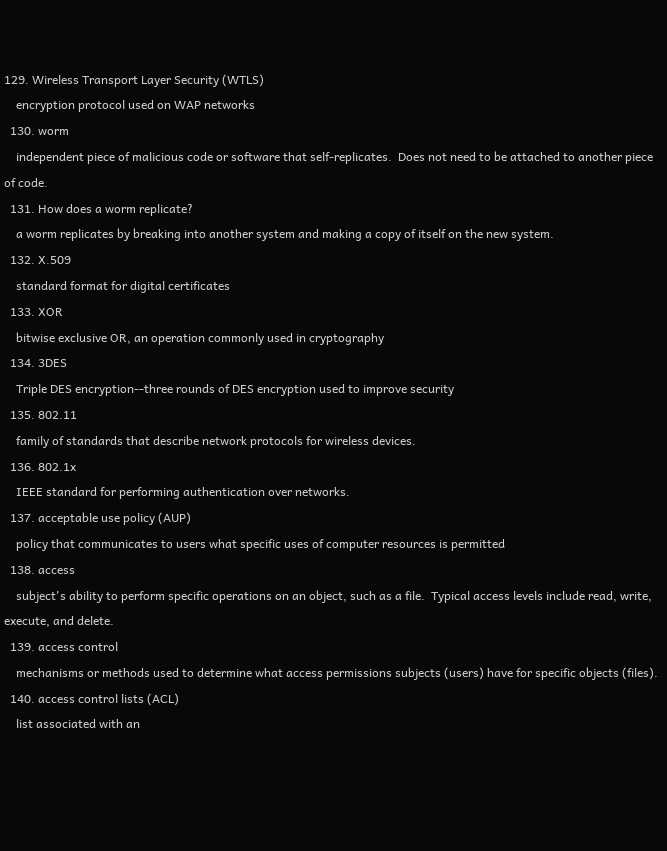129. Wireless Transport Layer Security (WTLS)
    encryption protocol used on WAP networks
  130. worm
    independent piece of malicious code or software that self-replicates.  Does not need to be attached to another piece of code.
  131. How does a worm replicate?
    a worm replicates by breaking into another system and making a copy of itself on the new system.
  132. X.509
    standard format for digital certificates
  133. XOR
    bitwise exclusive OR, an operation commonly used in cryptography
  134. 3DES
    Triple DES encryption--three rounds of DES encryption used to improve security
  135. 802.11
    family of standards that describe network protocols for wireless devices.
  136. 802.1x
    IEEE standard for performing authentication over networks.
  137. acceptable use policy (AUP)
    policy that communicates to users what specific uses of computer resources is permitted
  138. access
    subject's ability to perform specific operations on an object, such as a file.  Typical access levels include read, write, execute, and delete.
  139. access control
    mechanisms or methods used to determine what access permissions subjects (users) have for specific objects (files).
  140. access control lists (ACL)
    list associated with an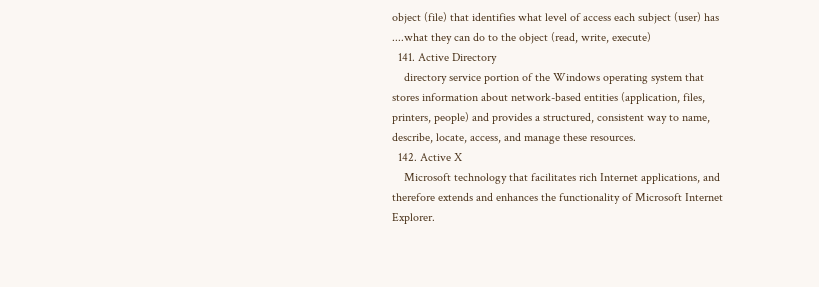object (file) that identifies what level of access each subject (user) has ....what they can do to the object (read, write, execute)
  141. Active Directory
    directory service portion of the Windows operating system that stores information about network-based entities (application, files, printers, people) and provides a structured, consistent way to name, describe, locate, access, and manage these resources.
  142. Active X
    Microsoft technology that facilitates rich Internet applications, and therefore extends and enhances the functionality of Microsoft Internet Explorer.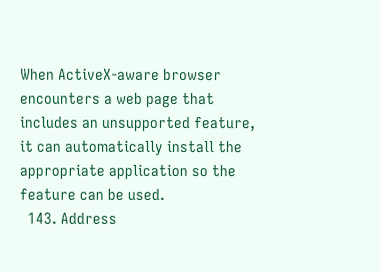When ActiveX-aware browser encounters a web page that includes an unsupported feature, it can automatically install the appropriate application so the feature can be used.
  143. Address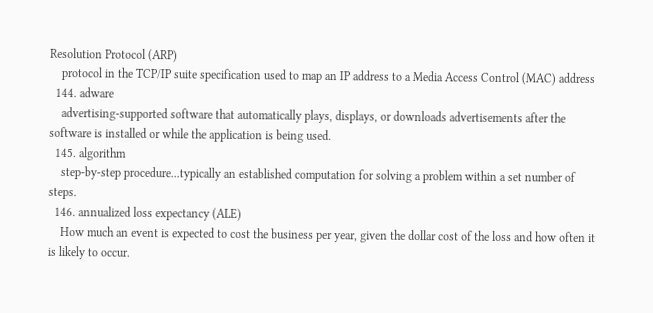Resolution Protocol (ARP)
    protocol in the TCP/IP suite specification used to map an IP address to a Media Access Control (MAC) address
  144. adware
    advertising-supported software that automatically plays, displays, or downloads advertisements after the software is installed or while the application is being used.
  145. algorithm
    step-by-step procedure...typically an established computation for solving a problem within a set number of steps.
  146. annualized loss expectancy (ALE)
    How much an event is expected to cost the business per year, given the dollar cost of the loss and how often it is likely to occur.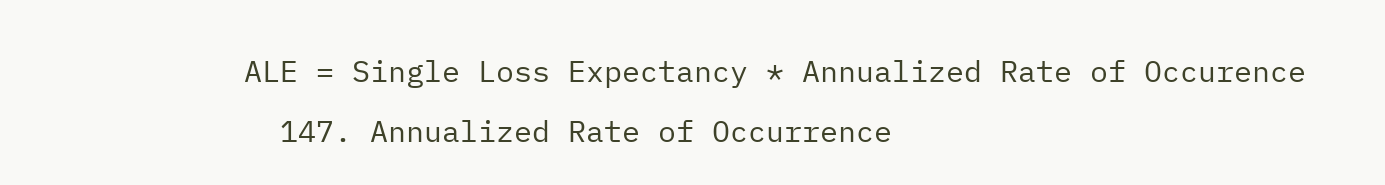ALE = Single Loss Expectancy * Annualized Rate of Occurence
  147. Annualized Rate of Occurrence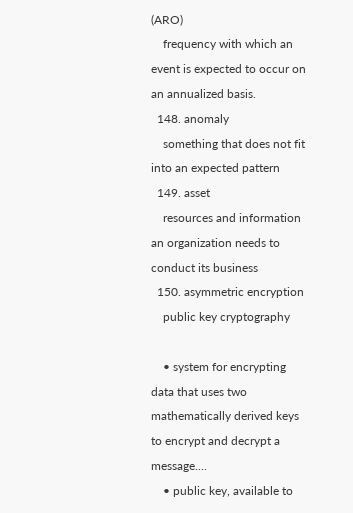(ARO)
    frequency with which an event is expected to occur on an annualized basis.
  148. anomaly
    something that does not fit into an expected pattern
  149. asset
    resources and information an organization needs to conduct its business
  150. asymmetric encryption
    public key cryptography

    • system for encrypting data that uses two mathematically derived keys to encrypt and decrypt a message....
    • public key, available to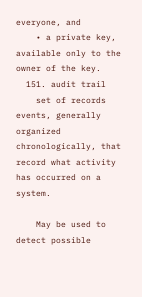everyone, and
    • a private key, available only to the owner of the key.
  151. audit trail
    set of records events, generally organized chronologically, that record what activity has occurred on a system.

    May be used to detect possible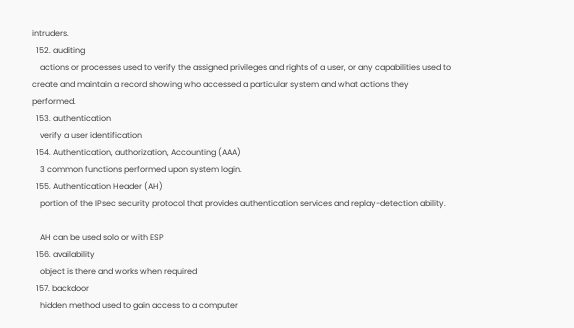intruders.
  152. auditing
    actions or processes used to verify the assigned privileges and rights of a user, or any capabilities used to create and maintain a record showing who accessed a particular system and what actions they performed.
  153. authentication
    verify a user identification
  154. Authentication, authorization, Accounting (AAA)
    3 common functions performed upon system login.
  155. Authentication Header (AH)
    portion of the IPsec security protocol that provides authentication services and replay-detection ability.

    AH can be used solo or with ESP
  156. availability
    object is there and works when required
  157. backdoor
    hidden method used to gain access to a computer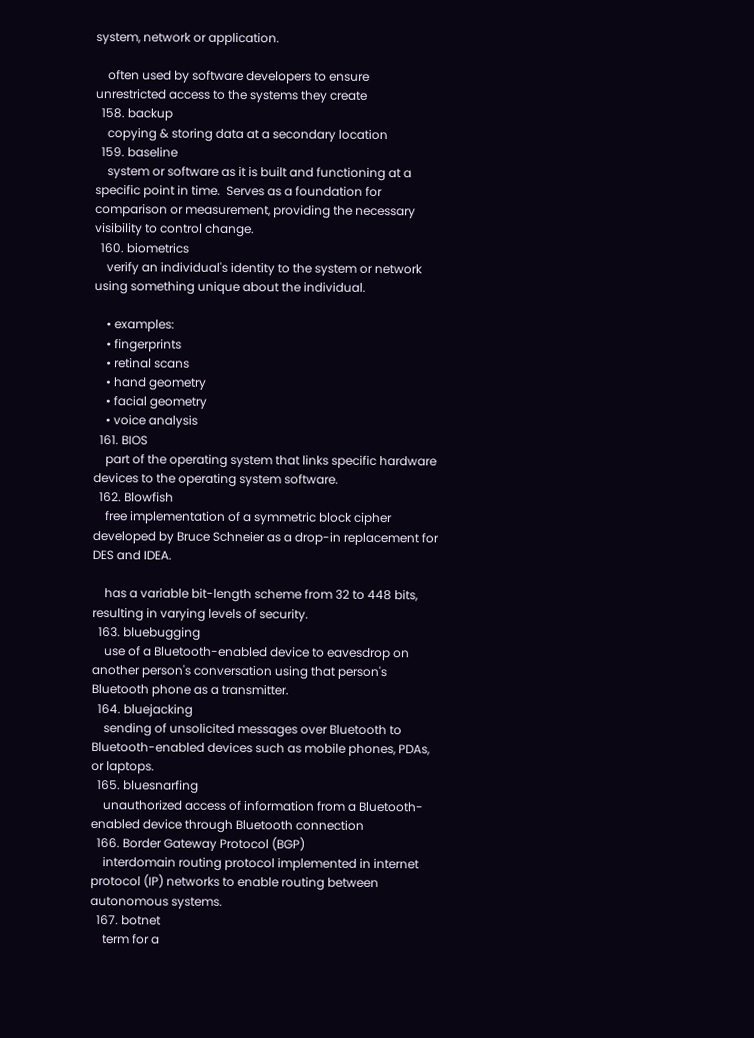system, network or application.

    often used by software developers to ensure unrestricted access to the systems they create
  158. backup
    copying & storing data at a secondary location
  159. baseline
    system or software as it is built and functioning at a specific point in time.  Serves as a foundation for comparison or measurement, providing the necessary visibility to control change.
  160. biometrics
    verify an individual's identity to the system or network using something unique about the individual.

    • examples:
    • fingerprints
    • retinal scans
    • hand geometry
    • facial geometry
    • voice analysis
  161. BIOS
    part of the operating system that links specific hardware devices to the operating system software.
  162. Blowfish
    free implementation of a symmetric block cipher developed by Bruce Schneier as a drop-in replacement for DES and IDEA.

    has a variable bit-length scheme from 32 to 448 bits, resulting in varying levels of security.
  163. bluebugging
    use of a Bluetooth-enabled device to eavesdrop on another person's conversation using that person's Bluetooth phone as a transmitter.
  164. bluejacking
    sending of unsolicited messages over Bluetooth to Bluetooth-enabled devices such as mobile phones, PDAs, or laptops.
  165. bluesnarfing
    unauthorized access of information from a Bluetooth-enabled device through Bluetooth connection
  166. Border Gateway Protocol (BGP)
    interdomain routing protocol implemented in internet protocol (IP) networks to enable routing between autonomous systems.
  167. botnet
    term for a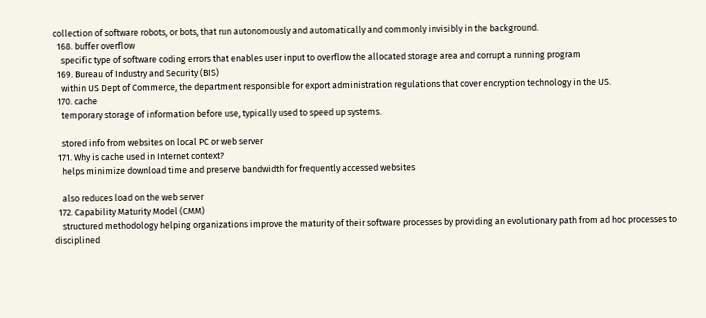collection of software robots, or bots, that run autonomously and automatically and commonly invisibly in the background.
  168. buffer overflow
    specific type of software coding errors that enables user input to overflow the allocated storage area and corrupt a running program
  169. Bureau of Industry and Security (BIS)
    within US Dept of Commerce, the department responsible for export administration regulations that cover encryption technology in the US.
  170. cache
    temporary storage of information before use, typically used to speed up systems.

    stored info from websites on local PC or web server
  171. Why is cache used in Internet context?
    helps minimize download time and preserve bandwidth for frequently accessed websites

    also reduces load on the web server
  172. Capability Maturity Model (CMM)
    structured methodology helping organizations improve the maturity of their software processes by providing an evolutionary path from ad hoc processes to disciplined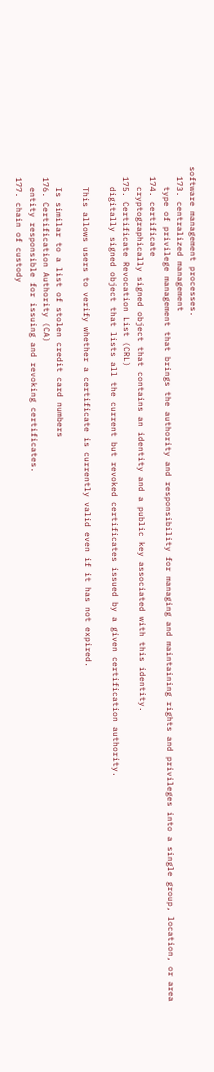software management processes.
  173. centralized management
    type of privilege management that brings the authority and responsibility for managing and maintaining rights and privileges into a single group, location, or area
  174. certificate
    cryptographically signed object that contains an identity and a public key associated with this identity.
  175. Certificate Revocation List (CRL)
    digitally signed object that lists all the current but revoked certificates issued by a given certification authority.

    This allows users to verify whether a certificate is currently valid even if it has not expired.

    Is similar to a list of stolen credit card numbers
  176. Certification Authority (CA)
    entity responsible for issuing and revoking certificates.
  177. chain of custody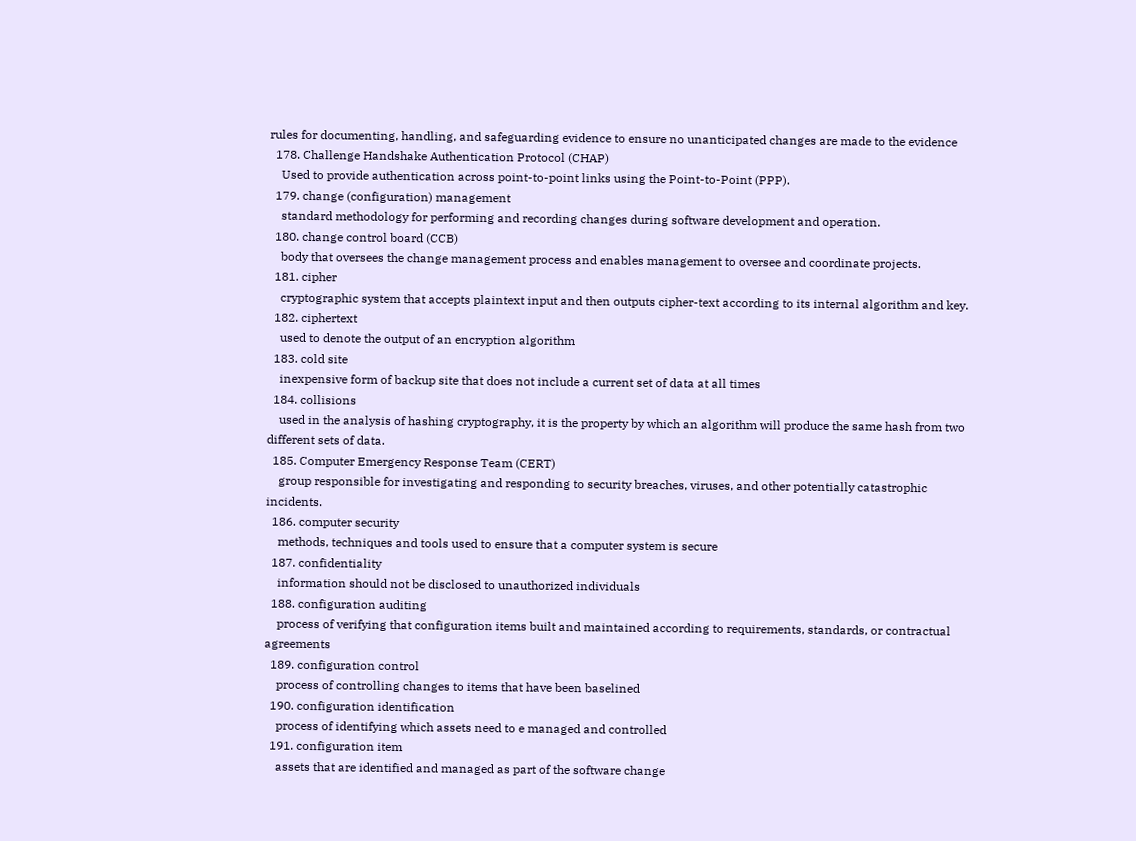rules for documenting, handling, and safeguarding evidence to ensure no unanticipated changes are made to the evidence
  178. Challenge Handshake Authentication Protocol (CHAP)
    Used to provide authentication across point-to-point links using the Point-to-Point (PPP).
  179. change (configuration) management
    standard methodology for performing and recording changes during software development and operation.
  180. change control board (CCB)
    body that oversees the change management process and enables management to oversee and coordinate projects.
  181. cipher
    cryptographic system that accepts plaintext input and then outputs cipher-text according to its internal algorithm and key.
  182. ciphertext
    used to denote the output of an encryption algorithm
  183. cold site
    inexpensive form of backup site that does not include a current set of data at all times
  184. collisions
    used in the analysis of hashing cryptography, it is the property by which an algorithm will produce the same hash from two different sets of data.
  185. Computer Emergency Response Team (CERT)
    group responsible for investigating and responding to security breaches, viruses, and other potentially catastrophic incidents.
  186. computer security
    methods, techniques and tools used to ensure that a computer system is secure
  187. confidentiality
    information should not be disclosed to unauthorized individuals
  188. configuration auditing
    process of verifying that configuration items built and maintained according to requirements, standards, or contractual agreements
  189. configuration control
    process of controlling changes to items that have been baselined
  190. configuration identification
    process of identifying which assets need to e managed and controlled
  191. configuration item
    assets that are identified and managed as part of the software change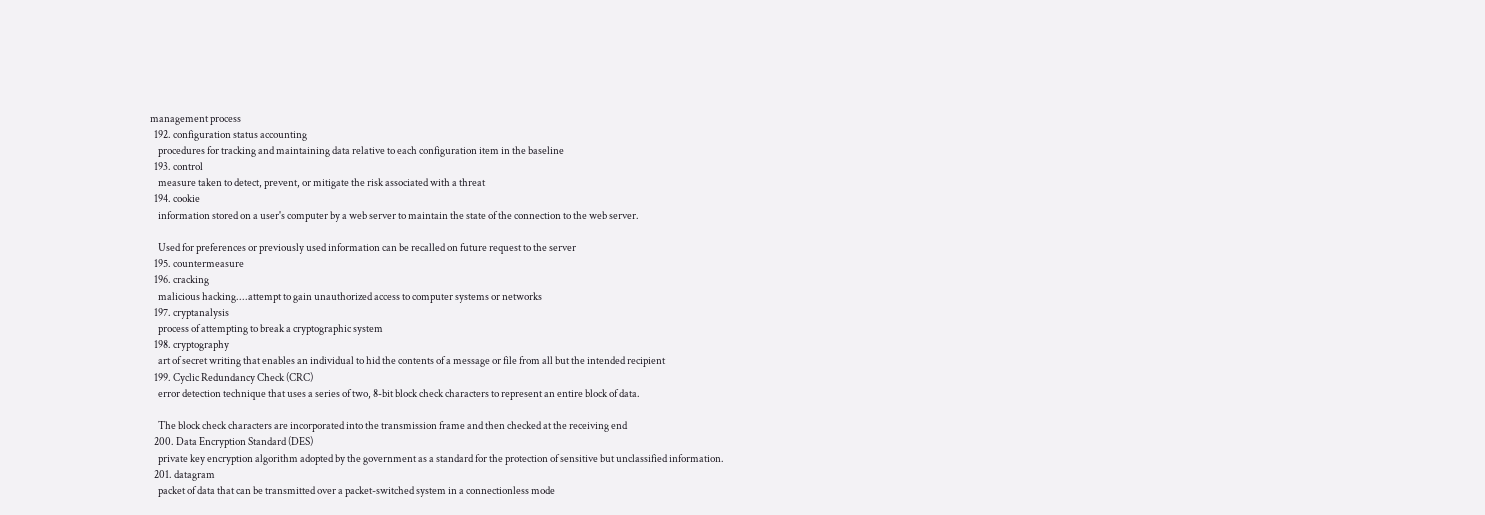management process
  192. configuration status accounting
    procedures for tracking and maintaining data relative to each configuration item in the baseline
  193. control
    measure taken to detect, prevent, or mitigate the risk associated with a threat
  194. cookie
    information stored on a user's computer by a web server to maintain the state of the connection to the web server.

    Used for preferences or previously used information can be recalled on future request to the server
  195. countermeasure
  196. cracking
    malicious hacking....attempt to gain unauthorized access to computer systems or networks
  197. cryptanalysis
    process of attempting to break a cryptographic system
  198. cryptography
    art of secret writing that enables an individual to hid the contents of a message or file from all but the intended recipient
  199. Cyclic Redundancy Check (CRC)
    error detection technique that uses a series of two, 8-bit block check characters to represent an entire block of data.

    The block check characters are incorporated into the transmission frame and then checked at the receiving end
  200. Data Encryption Standard (DES)
    private key encryption algorithm adopted by the government as a standard for the protection of sensitive but unclassified information.
  201. datagram
    packet of data that can be transmitted over a packet-switched system in a connectionless mode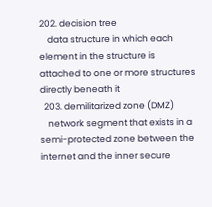202. decision tree
    data structure in which each element in the structure is attached to one or more structures directly beneath it
  203. demilitarized zone (DMZ)
    network segment that exists in a semi-protected zone between the internet and the inner secure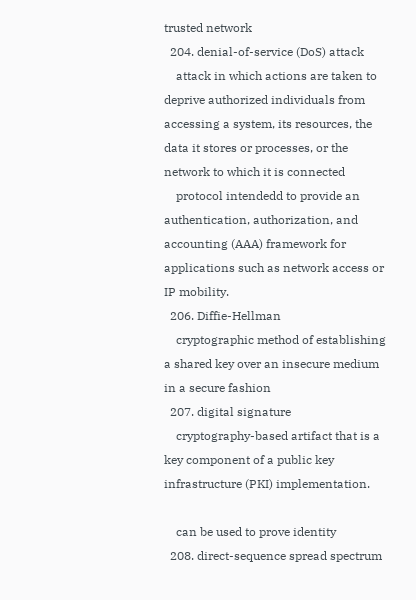trusted network
  204. denial-of-service (DoS) attack
    attack in which actions are taken to deprive authorized individuals from accessing a system, its resources, the data it stores or processes, or the network to which it is connected
    protocol intendedd to provide an authentication, authorization, and accounting (AAA) framework for applications such as network access or IP mobility.
  206. Diffie-Hellman
    cryptographic method of establishing a shared key over an insecure medium in a secure fashion
  207. digital signature
    cryptography-based artifact that is a key component of a public key infrastructure (PKI) implementation.

    can be used to prove identity
  208. direct-sequence spread spectrum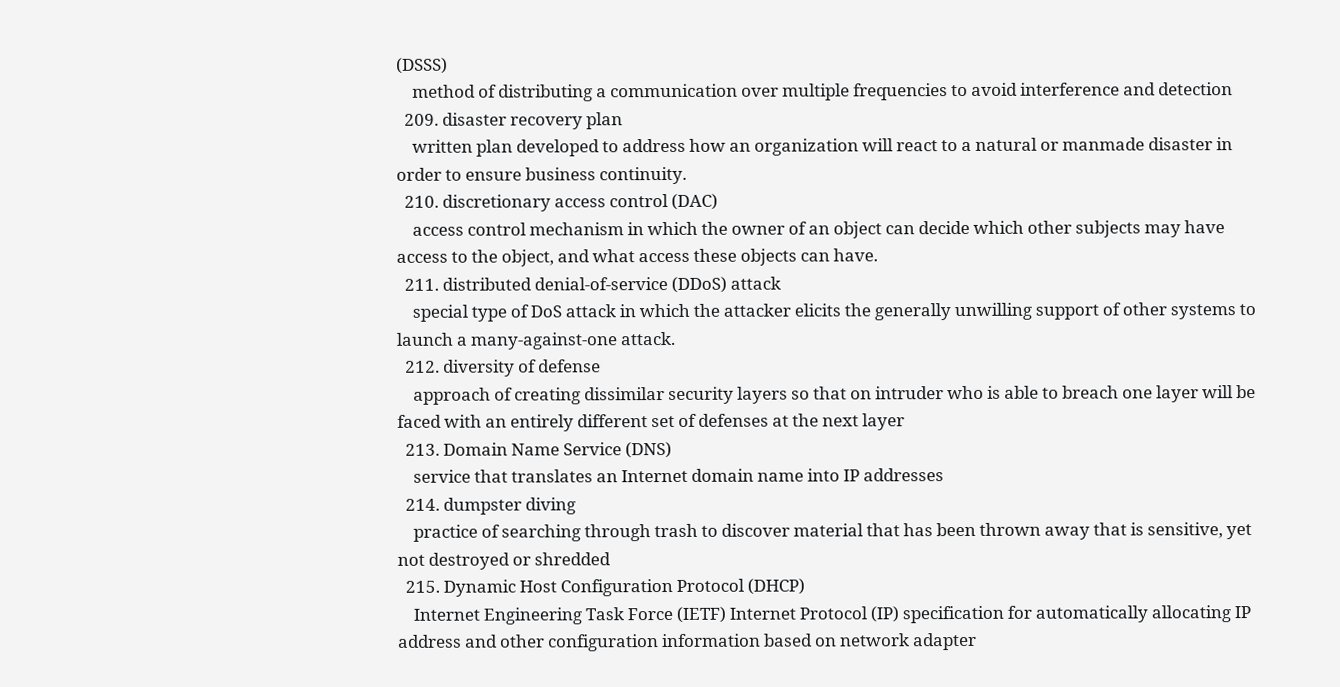(DSSS)
    method of distributing a communication over multiple frequencies to avoid interference and detection
  209. disaster recovery plan
    written plan developed to address how an organization will react to a natural or manmade disaster in order to ensure business continuity.
  210. discretionary access control (DAC)
    access control mechanism in which the owner of an object can decide which other subjects may have access to the object, and what access these objects can have.
  211. distributed denial-of-service (DDoS) attack
    special type of DoS attack in which the attacker elicits the generally unwilling support of other systems to launch a many-against-one attack.
  212. diversity of defense
    approach of creating dissimilar security layers so that on intruder who is able to breach one layer will be faced with an entirely different set of defenses at the next layer
  213. Domain Name Service (DNS)
    service that translates an Internet domain name into IP addresses
  214. dumpster diving
    practice of searching through trash to discover material that has been thrown away that is sensitive, yet not destroyed or shredded
  215. Dynamic Host Configuration Protocol (DHCP)
    Internet Engineering Task Force (IETF) Internet Protocol (IP) specification for automatically allocating IP address and other configuration information based on network adapter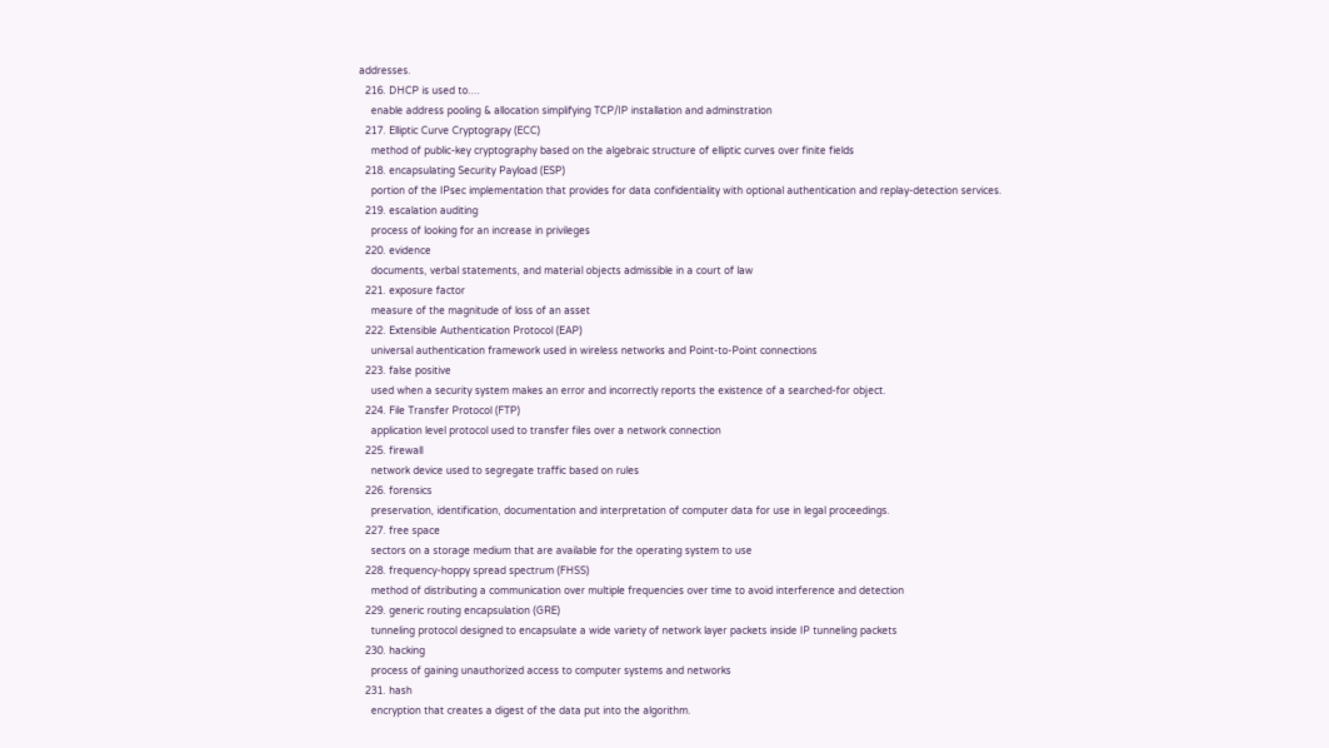addresses.
  216. DHCP is used to....
    enable address pooling & allocation simplifying TCP/IP installation and adminstration
  217. Elliptic Curve Cryptograpy (ECC)
    method of public-key cryptography based on the algebraic structure of elliptic curves over finite fields
  218. encapsulating Security Payload (ESP)
    portion of the IPsec implementation that provides for data confidentiality with optional authentication and replay-detection services.
  219. escalation auditing
    process of looking for an increase in privileges
  220. evidence
    documents, verbal statements, and material objects admissible in a court of law
  221. exposure factor
    measure of the magnitude of loss of an asset
  222. Extensible Authentication Protocol (EAP)
    universal authentication framework used in wireless networks and Point-to-Point connections
  223. false positive
    used when a security system makes an error and incorrectly reports the existence of a searched-for object.
  224. File Transfer Protocol (FTP)
    application level protocol used to transfer files over a network connection
  225. firewall
    network device used to segregate traffic based on rules
  226. forensics
    preservation, identification, documentation and interpretation of computer data for use in legal proceedings.
  227. free space
    sectors on a storage medium that are available for the operating system to use
  228. frequency-hoppy spread spectrum (FHSS)
    method of distributing a communication over multiple frequencies over time to avoid interference and detection
  229. generic routing encapsulation (GRE)
    tunneling protocol designed to encapsulate a wide variety of network layer packets inside IP tunneling packets
  230. hacking
    process of gaining unauthorized access to computer systems and networks
  231. hash
    encryption that creates a digest of the data put into the algorithm.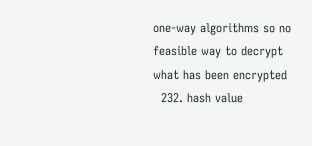one-way algorithms so no feasible way to decrypt what has been encrypted
  232. hash value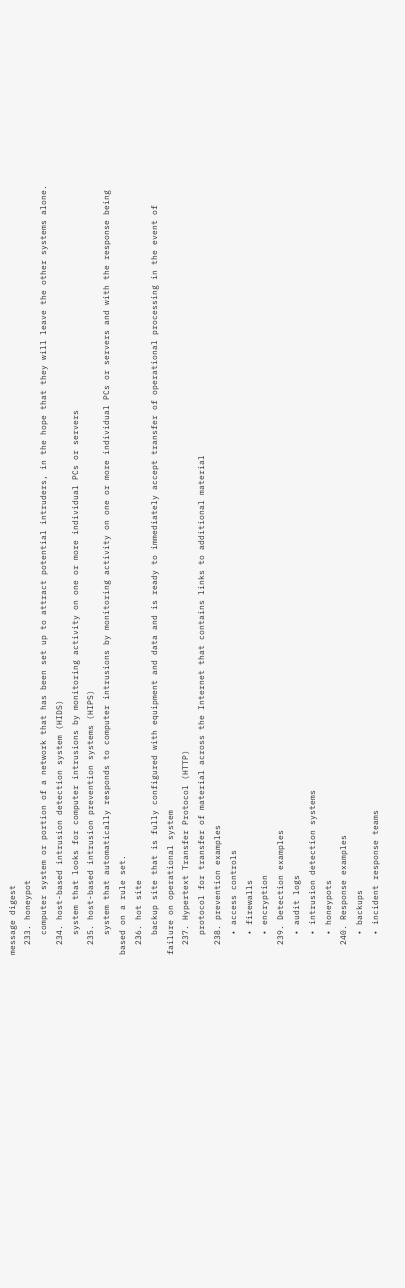message digest
  233. honeypot
    computer system or portion of a network that has been set up to attract potential intruders, in the hope that they will leave the other systems alone.
  234. host-based intrusion detection system (HIDS)
    system that looks for computer intrusions by monitoring activity on one or more individual PCs or servers
  235. host-based intrusion prevention systems (HIPS)
    system that automatically responds to computer intrusions by monitoring activity on one or more individual PCs or servers and with the response being based on a rule set.
  236. hot site
    backup site that is fully configured with equipment and data and is ready to immediately accept transfer of operational processing in the event of failure on operational system
  237. Hypertext Transfer Protocol (HTTP)
    protocol for transfer of material across the Internet that contains links to additional material
  238. prevention examples
    • access controls
    • firewalls
    • encryption
  239. Detection examples
    • audit logs
    • intrusion detection systems
    • honeypots
  240. Response examples
    • backups
    • incident response teams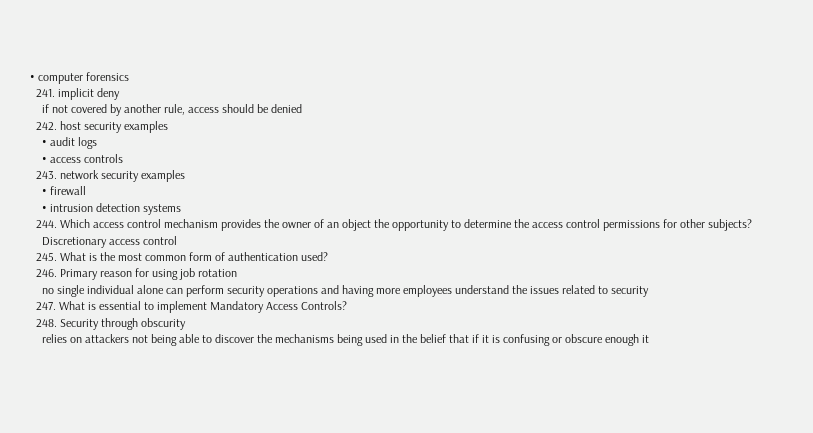• computer forensics
  241. implicit deny
    if not covered by another rule, access should be denied
  242. host security examples
    • audit logs
    • access controls
  243. network security examples
    • firewall
    • intrusion detection systems
  244. Which access control mechanism provides the owner of an object the opportunity to determine the access control permissions for other subjects?
    Discretionary access control
  245. What is the most common form of authentication used?
  246. Primary reason for using job rotation
    no single individual alone can perform security operations and having more employees understand the issues related to security
  247. What is essential to implement Mandatory Access Controls?
  248. Security through obscurity
    relies on attackers not being able to discover the mechanisms being used in the belief that if it is confusing or obscure enough it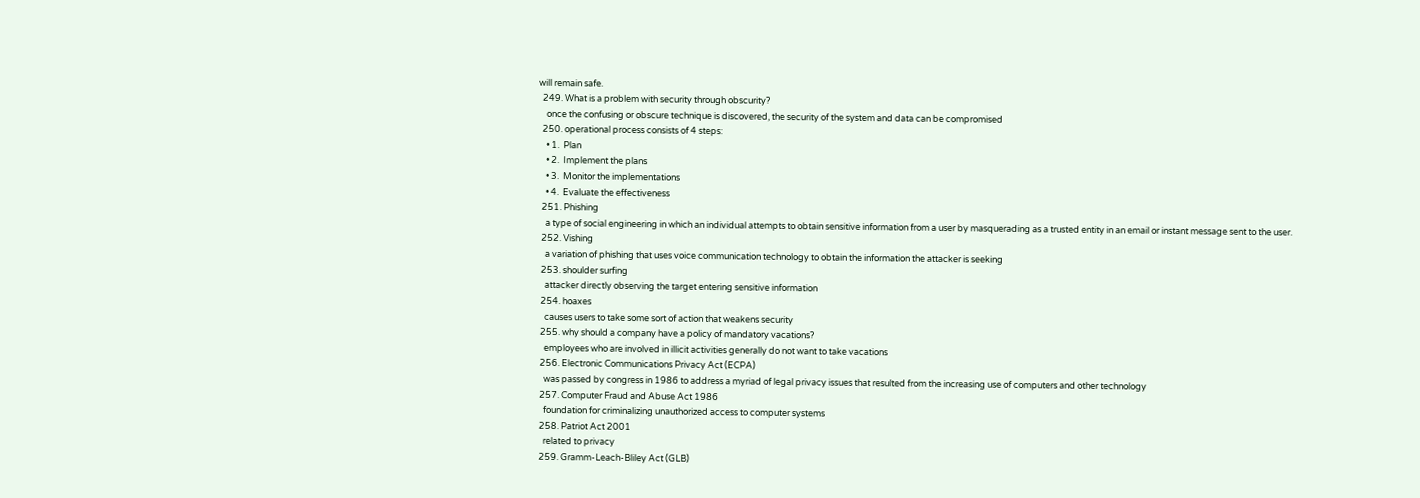will remain safe.
  249. What is a problem with security through obscurity?
    once the confusing or obscure technique is discovered, the security of the system and data can be compromised
  250. operational process consists of 4 steps:
    • 1.  Plan
    • 2.  Implement the plans
    • 3.  Monitor the implementations
    • 4.  Evaluate the effectiveness
  251. Phishing
    a type of social engineering in which an individual attempts to obtain sensitive information from a user by masquerading as a trusted entity in an email or instant message sent to the user.
  252. Vishing
    a variation of phishing that uses voice communication technology to obtain the information the attacker is seeking
  253. shoulder surfing
    attacker directly observing the target entering sensitive information
  254. hoaxes
    causes users to take some sort of action that weakens security
  255. why should a company have a policy of mandatory vacations?
    employees who are involved in illicit activities generally do not want to take vacations
  256. Electronic Communications Privacy Act (ECPA)
    was passed by congress in 1986 to address a myriad of legal privacy issues that resulted from the increasing use of computers and other technology
  257. Computer Fraud and Abuse Act 1986
    foundation for criminalizing unauthorized access to computer systems
  258. Patriot Act 2001
    related to privacy
  259. Gramm-Leach-Bliley Act (GLB)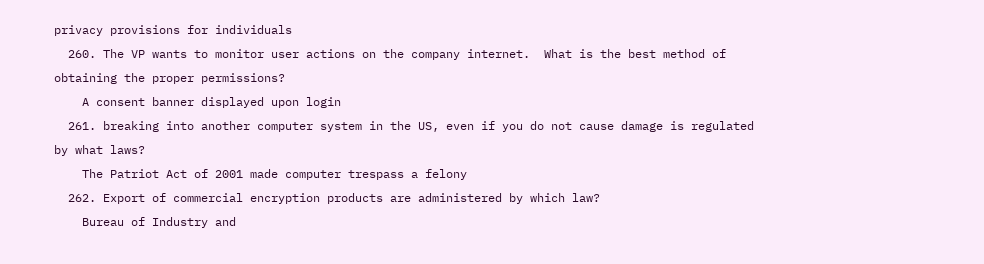privacy provisions for individuals
  260. The VP wants to monitor user actions on the company internet.  What is the best method of obtaining the proper permissions?
    A consent banner displayed upon login
  261. breaking into another computer system in the US, even if you do not cause damage is regulated by what laws?
    The Patriot Act of 2001 made computer trespass a felony
  262. Export of commercial encryption products are administered by which law?
    Bureau of Industry and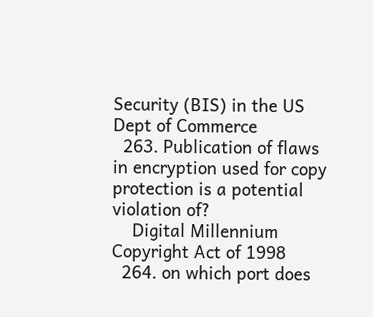Security (BIS) in the US Dept of Commerce
  263. Publication of flaws in encryption used for copy protection is a potential violation of?
    Digital Millennium Copyright Act of 1998
  264. on which port does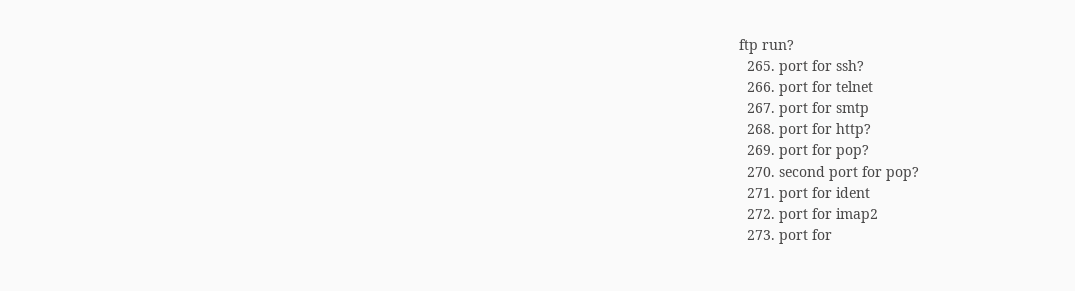ftp run?
  265. port for ssh?
  266. port for telnet
  267. port for smtp
  268. port for http?
  269. port for pop?
  270. second port for pop?
  271. port for ident
  272. port for imap2
  273. port for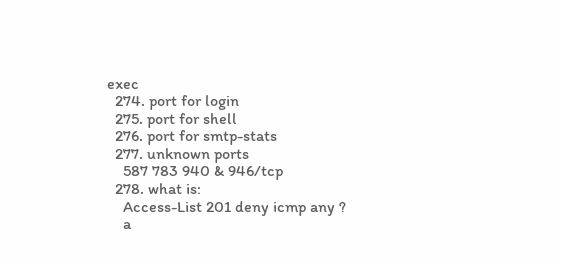exec
  274. port for login
  275. port for shell
  276. port for smtp-stats
  277. unknown ports
    587 783 940 & 946/tcp
  278. what is:
    Access-List 201 deny icmp any ?
    a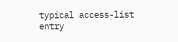typical access-list entry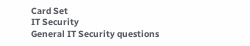Card Set
IT Security
General IT Security questions